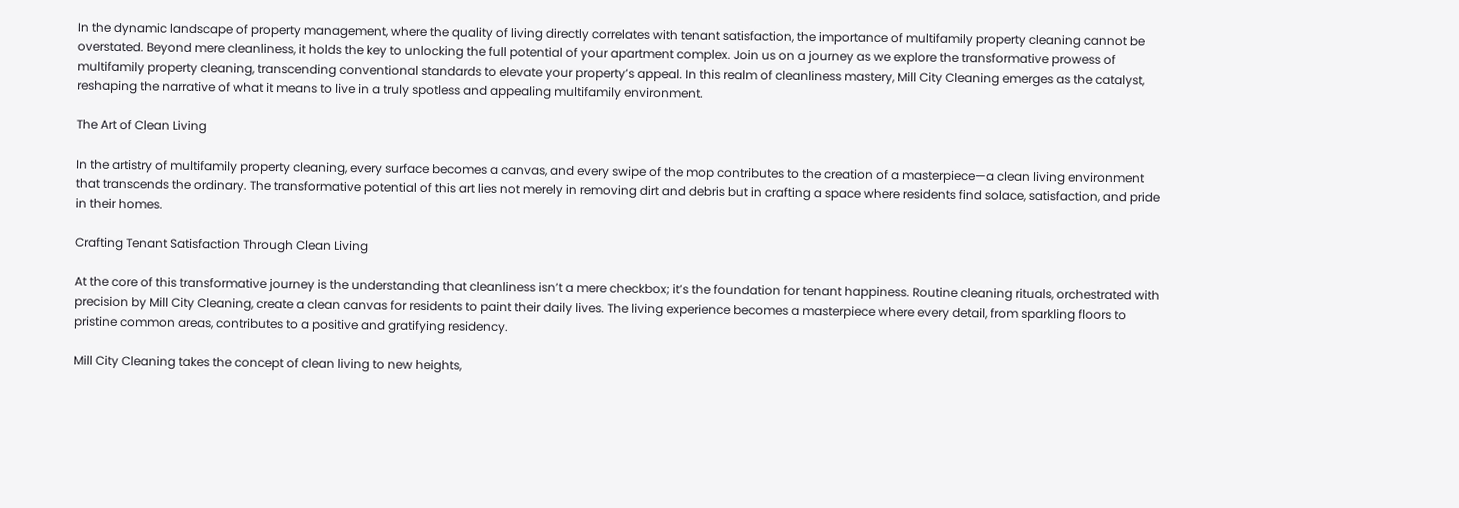In the dynamic landscape of property management, where the quality of living directly correlates with tenant satisfaction, the importance of multifamily property cleaning cannot be overstated. Beyond mere cleanliness, it holds the key to unlocking the full potential of your apartment complex. Join us on a journey as we explore the transformative prowess of multifamily property cleaning, transcending conventional standards to elevate your property’s appeal. In this realm of cleanliness mastery, Mill City Cleaning emerges as the catalyst, reshaping the narrative of what it means to live in a truly spotless and appealing multifamily environment.

The Art of Clean Living

In the artistry of multifamily property cleaning, every surface becomes a canvas, and every swipe of the mop contributes to the creation of a masterpiece—a clean living environment that transcends the ordinary. The transformative potential of this art lies not merely in removing dirt and debris but in crafting a space where residents find solace, satisfaction, and pride in their homes.

Crafting Tenant Satisfaction Through Clean Living

At the core of this transformative journey is the understanding that cleanliness isn’t a mere checkbox; it’s the foundation for tenant happiness. Routine cleaning rituals, orchestrated with precision by Mill City Cleaning, create a clean canvas for residents to paint their daily lives. The living experience becomes a masterpiece where every detail, from sparkling floors to pristine common areas, contributes to a positive and gratifying residency.

Mill City Cleaning takes the concept of clean living to new heights,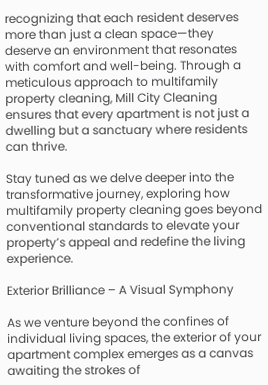recognizing that each resident deserves more than just a clean space—they deserve an environment that resonates with comfort and well-being. Through a meticulous approach to multifamily property cleaning, Mill City Cleaning ensures that every apartment is not just a dwelling but a sanctuary where residents can thrive.

Stay tuned as we delve deeper into the transformative journey, exploring how multifamily property cleaning goes beyond conventional standards to elevate your property’s appeal and redefine the living experience.

Exterior Brilliance – A Visual Symphony

As we venture beyond the confines of individual living spaces, the exterior of your apartment complex emerges as a canvas awaiting the strokes of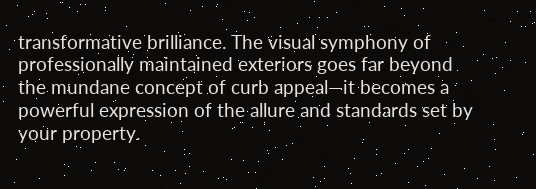transformative brilliance. The visual symphony of professionally maintained exteriors goes far beyond the mundane concept of curb appeal—it becomes a powerful expression of the allure and standards set by your property.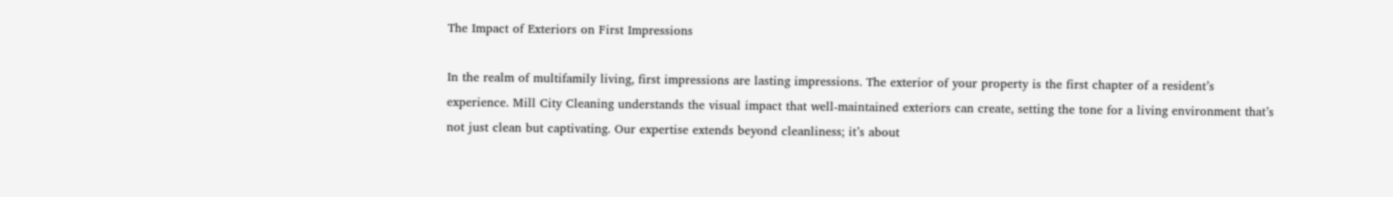The Impact of Exteriors on First Impressions

In the realm of multifamily living, first impressions are lasting impressions. The exterior of your property is the first chapter of a resident’s experience. Mill City Cleaning understands the visual impact that well-maintained exteriors can create, setting the tone for a living environment that’s not just clean but captivating. Our expertise extends beyond cleanliness; it’s about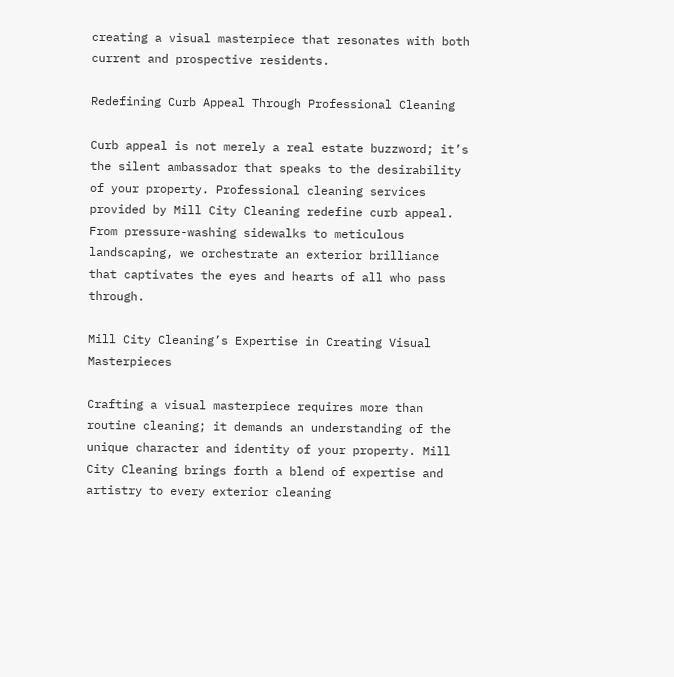creating a visual masterpiece that resonates with both current and prospective residents.

Redefining Curb Appeal Through Professional Cleaning

Curb appeal is not merely a real estate buzzword; it’s the silent ambassador that speaks to the desirability of your property. Professional cleaning services provided by Mill City Cleaning redefine curb appeal. From pressure-washing sidewalks to meticulous landscaping, we orchestrate an exterior brilliance that captivates the eyes and hearts of all who pass through.

Mill City Cleaning’s Expertise in Creating Visual Masterpieces

Crafting a visual masterpiece requires more than routine cleaning; it demands an understanding of the unique character and identity of your property. Mill City Cleaning brings forth a blend of expertise and artistry to every exterior cleaning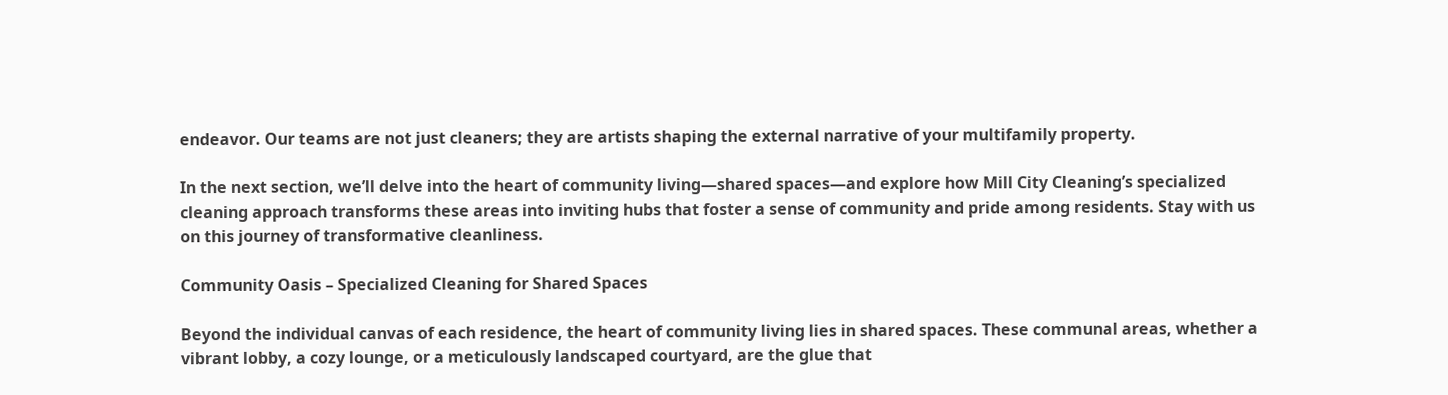endeavor. Our teams are not just cleaners; they are artists shaping the external narrative of your multifamily property.

In the next section, we’ll delve into the heart of community living—shared spaces—and explore how Mill City Cleaning’s specialized cleaning approach transforms these areas into inviting hubs that foster a sense of community and pride among residents. Stay with us on this journey of transformative cleanliness.

Community Oasis – Specialized Cleaning for Shared Spaces

Beyond the individual canvas of each residence, the heart of community living lies in shared spaces. These communal areas, whether a vibrant lobby, a cozy lounge, or a meticulously landscaped courtyard, are the glue that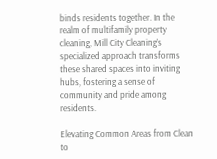binds residents together. In the realm of multifamily property cleaning, Mill City Cleaning’s specialized approach transforms these shared spaces into inviting hubs, fostering a sense of community and pride among residents.

Elevating Common Areas from Clean to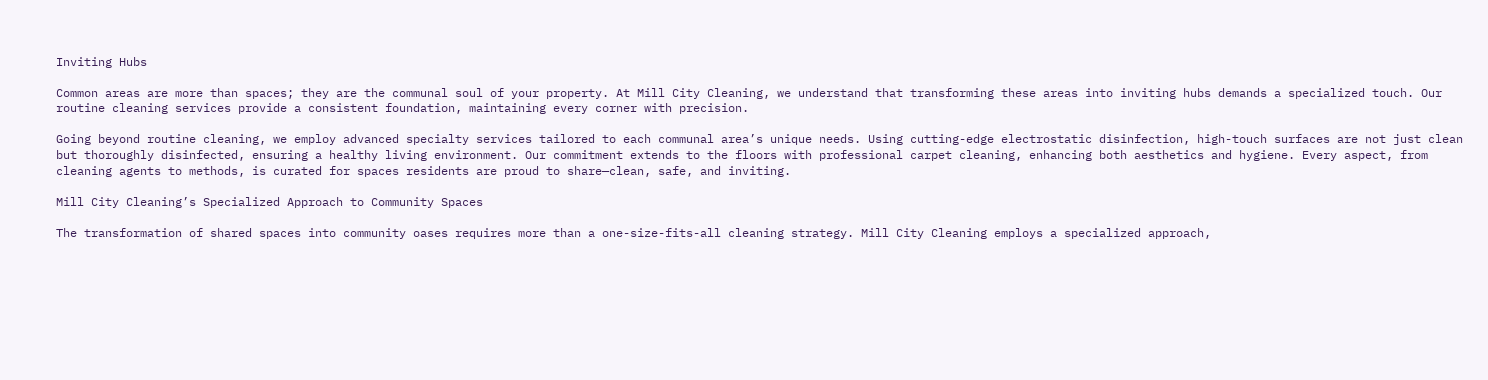Inviting Hubs

Common areas are more than spaces; they are the communal soul of your property. At Mill City Cleaning, we understand that transforming these areas into inviting hubs demands a specialized touch. Our routine cleaning services provide a consistent foundation, maintaining every corner with precision.

Going beyond routine cleaning, we employ advanced specialty services tailored to each communal area’s unique needs. Using cutting-edge electrostatic disinfection, high-touch surfaces are not just clean but thoroughly disinfected, ensuring a healthy living environment. Our commitment extends to the floors with professional carpet cleaning, enhancing both aesthetics and hygiene. Every aspect, from cleaning agents to methods, is curated for spaces residents are proud to share—clean, safe, and inviting.

Mill City Cleaning’s Specialized Approach to Community Spaces

The transformation of shared spaces into community oases requires more than a one-size-fits-all cleaning strategy. Mill City Cleaning employs a specialized approach,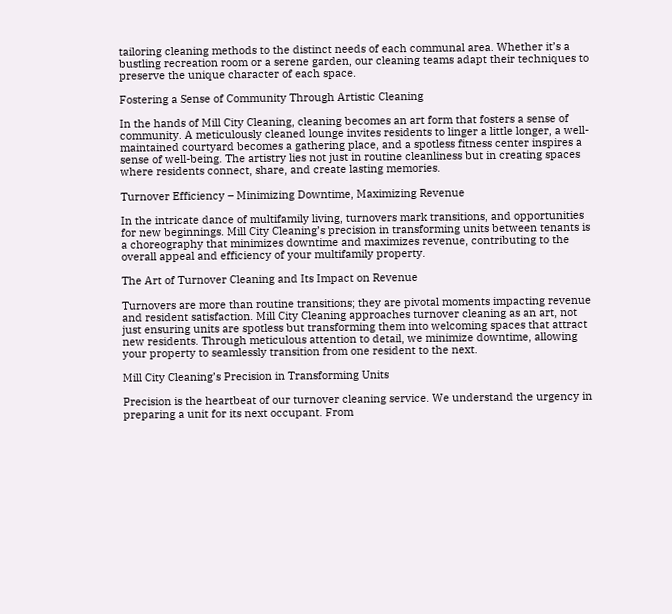tailoring cleaning methods to the distinct needs of each communal area. Whether it’s a bustling recreation room or a serene garden, our cleaning teams adapt their techniques to preserve the unique character of each space.

Fostering a Sense of Community Through Artistic Cleaning

In the hands of Mill City Cleaning, cleaning becomes an art form that fosters a sense of community. A meticulously cleaned lounge invites residents to linger a little longer, a well-maintained courtyard becomes a gathering place, and a spotless fitness center inspires a sense of well-being. The artistry lies not just in routine cleanliness but in creating spaces where residents connect, share, and create lasting memories.

Turnover Efficiency – Minimizing Downtime, Maximizing Revenue

In the intricate dance of multifamily living, turnovers mark transitions, and opportunities for new beginnings. Mill City Cleaning’s precision in transforming units between tenants is a choreography that minimizes downtime and maximizes revenue, contributing to the overall appeal and efficiency of your multifamily property.

The Art of Turnover Cleaning and Its Impact on Revenue

Turnovers are more than routine transitions; they are pivotal moments impacting revenue and resident satisfaction. Mill City Cleaning approaches turnover cleaning as an art, not just ensuring units are spotless but transforming them into welcoming spaces that attract new residents. Through meticulous attention to detail, we minimize downtime, allowing your property to seamlessly transition from one resident to the next.

Mill City Cleaning’s Precision in Transforming Units

Precision is the heartbeat of our turnover cleaning service. We understand the urgency in preparing a unit for its next occupant. From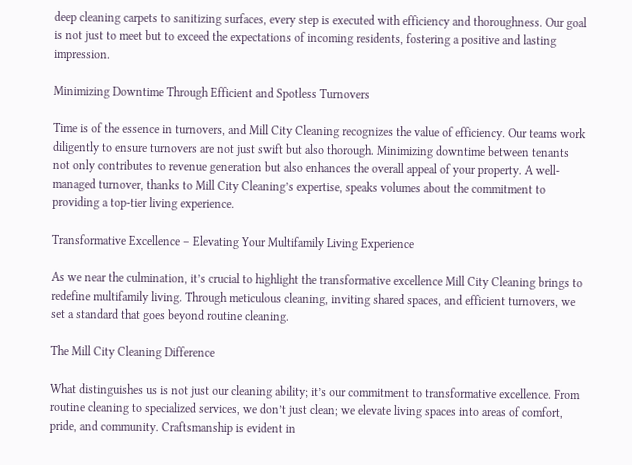deep cleaning carpets to sanitizing surfaces, every step is executed with efficiency and thoroughness. Our goal is not just to meet but to exceed the expectations of incoming residents, fostering a positive and lasting impression.

Minimizing Downtime Through Efficient and Spotless Turnovers

Time is of the essence in turnovers, and Mill City Cleaning recognizes the value of efficiency. Our teams work diligently to ensure turnovers are not just swift but also thorough. Minimizing downtime between tenants not only contributes to revenue generation but also enhances the overall appeal of your property. A well-managed turnover, thanks to Mill City Cleaning’s expertise, speaks volumes about the commitment to providing a top-tier living experience.

Transformative Excellence – Elevating Your Multifamily Living Experience

As we near the culmination, it’s crucial to highlight the transformative excellence Mill City Cleaning brings to redefine multifamily living. Through meticulous cleaning, inviting shared spaces, and efficient turnovers, we set a standard that goes beyond routine cleaning.

The Mill City Cleaning Difference

What distinguishes us is not just our cleaning ability; it’s our commitment to transformative excellence. From routine cleaning to specialized services, we don’t just clean; we elevate living spaces into areas of comfort, pride, and community. Craftsmanship is evident in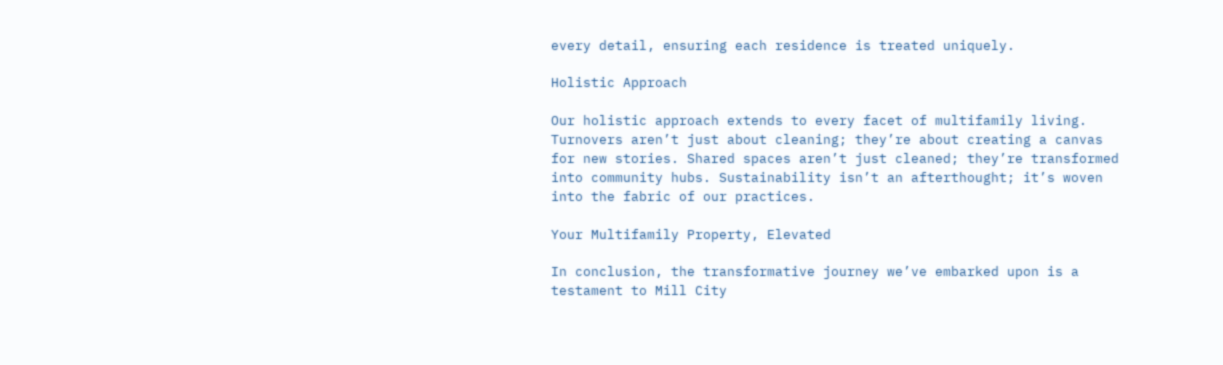every detail, ensuring each residence is treated uniquely.

Holistic Approach

Our holistic approach extends to every facet of multifamily living. Turnovers aren’t just about cleaning; they’re about creating a canvas for new stories. Shared spaces aren’t just cleaned; they’re transformed into community hubs. Sustainability isn’t an afterthought; it’s woven into the fabric of our practices.

Your Multifamily Property, Elevated

In conclusion, the transformative journey we’ve embarked upon is a testament to Mill City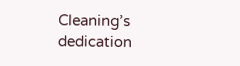Cleaning’s dedication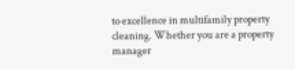to excellence in multifamily property cleaning. Whether you are a property manager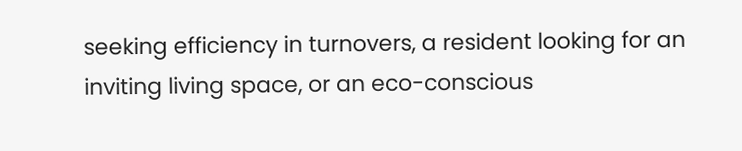seeking efficiency in turnovers, a resident looking for an inviting living space, or an eco-conscious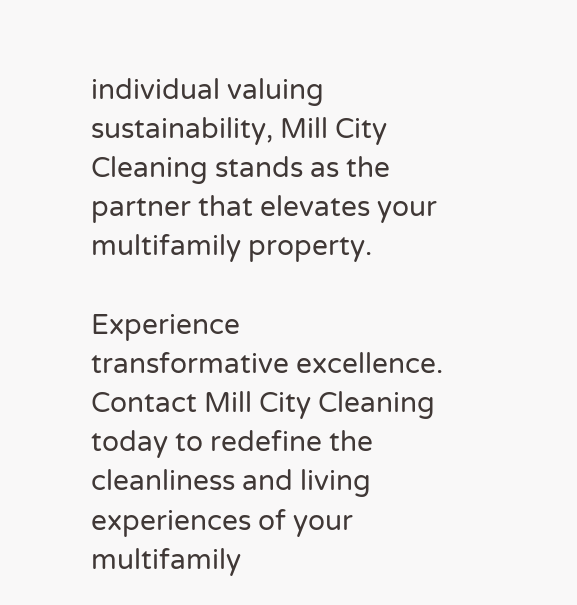individual valuing sustainability, Mill City Cleaning stands as the partner that elevates your multifamily property.

Experience transformative excellence. Contact Mill City Cleaning today to redefine the cleanliness and living experiences of your multifamily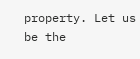property. Let us be the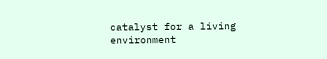catalyst for a living environment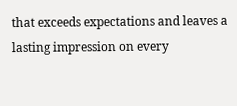that exceeds expectations and leaves a lasting impression on every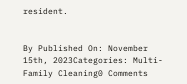resident.


By Published On: November 15th, 2023Categories: Multi-Family Cleaning0 Comments